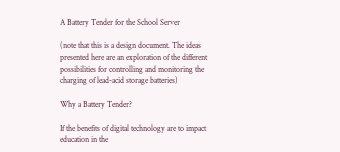A Battery Tender for the School Server

(note that this is a design document. The ideas presented here are an exploration of the different possibilities for controlling and monitoring the charging of lead-acid storage batteries)

Why a Battery Tender?

If the benefits of digital technology are to impact education in the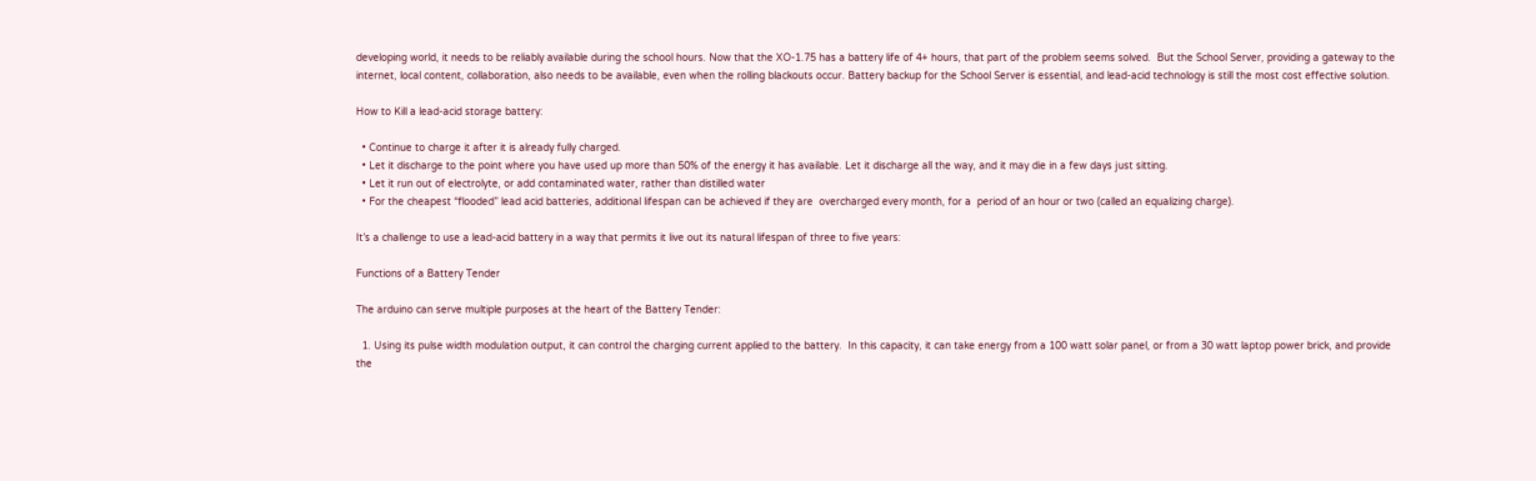developing world, it needs to be reliably available during the school hours. Now that the XO-1.75 has a battery life of 4+ hours, that part of the problem seems solved.  But the School Server, providing a gateway to the internet, local content, collaboration, also needs to be available, even when the rolling blackouts occur. Battery backup for the School Server is essential, and lead-acid technology is still the most cost effective solution.

How to Kill a lead-acid storage battery:

  • Continue to charge it after it is already fully charged.
  • Let it discharge to the point where you have used up more than 50% of the energy it has available. Let it discharge all the way, and it may die in a few days just sitting.
  • Let it run out of electrolyte, or add contaminated water, rather than distilled water
  • For the cheapest “flooded” lead acid batteries, additional lifespan can be achieved if they are  overcharged every month, for a  period of an hour or two (called an equalizing charge).

It’s a challenge to use a lead-acid battery in a way that permits it live out its natural lifespan of three to five years:

Functions of a Battery Tender

The arduino can serve multiple purposes at the heart of the Battery Tender:

  1. Using its pulse width modulation output, it can control the charging current applied to the battery.  In this capacity, it can take energy from a 100 watt solar panel, or from a 30 watt laptop power brick, and provide  the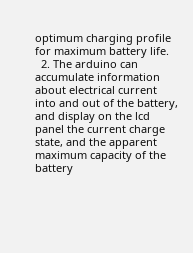optimum charging profile for maximum battery life.
  2. The arduino can accumulate information about electrical current into and out of the battery, and display on the lcd panel the current charge state, and the apparent maximum capacity of the battery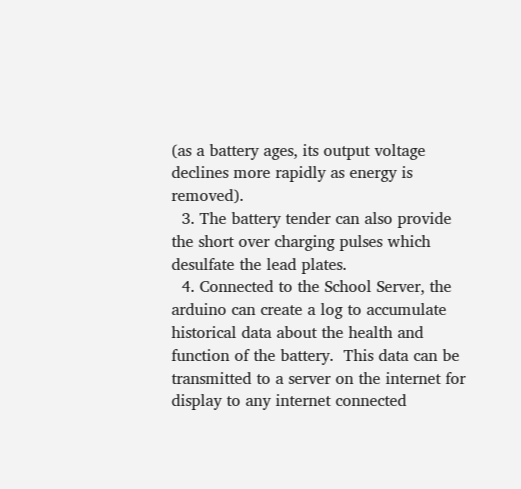(as a battery ages, its output voltage declines more rapidly as energy is removed).
  3. The battery tender can also provide the short over charging pulses which desulfate the lead plates.
  4. Connected to the School Server, the arduino can create a log to accumulate historical data about the health and function of the battery.  This data can be transmitted to a server on the internet for display to any internet connected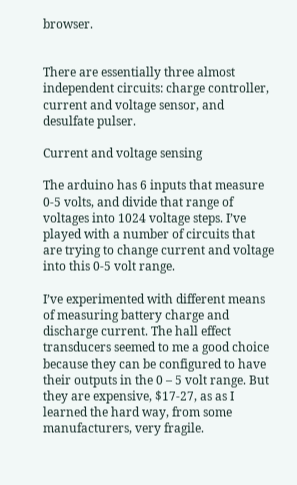browser.


There are essentially three almost independent circuits: charge controller, current and voltage sensor, and desulfate pulser.

Current and voltage sensing

The arduino has 6 inputs that measure 0-5 volts, and divide that range of voltages into 1024 voltage steps. I’ve played with a number of circuits that are trying to change current and voltage into this 0-5 volt range.

I’ve experimented with different means of measuring battery charge and discharge current. The hall effect transducers seemed to me a good choice because they can be configured to have their outputs in the 0 – 5 volt range. But they are expensive, $17-27, as as I learned the hard way, from some manufacturers, very fragile.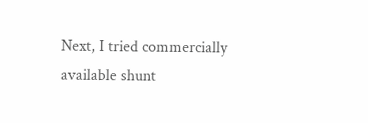Next, I tried commercially available shunt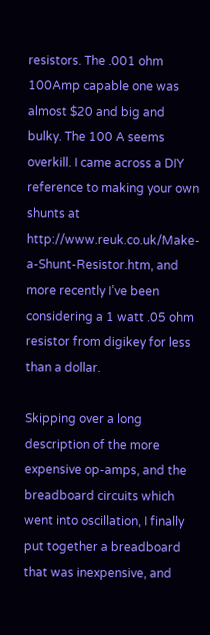resistors. The .001 ohm 100Amp capable one was almost $20 and big and bulky. The 100 A seems overkill. I came across a DIY reference to making your own shunts at http://www.reuk.co.uk/Make-a-Shunt-Resistor.htm, and more recently I’ve been considering a 1 watt .05 ohm resistor from digikey for less than a dollar.

Skipping over a long description of the more expensive op-amps, and the breadboard circuits which went into oscillation, I finally put together a breadboard that was inexpensive, and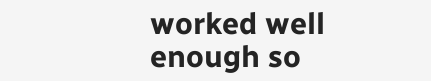worked well enough so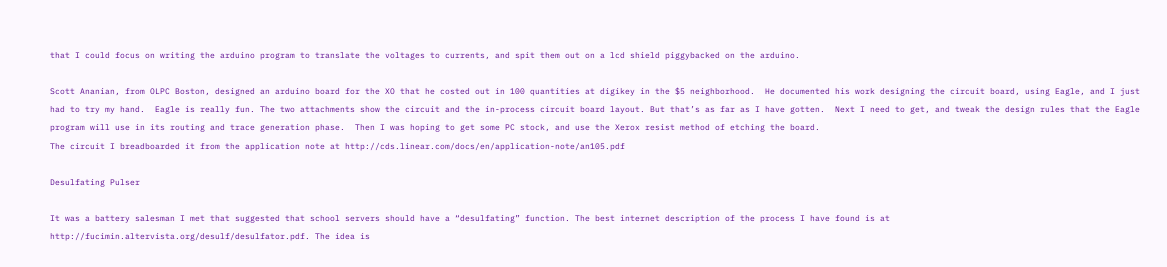that I could focus on writing the arduino program to translate the voltages to currents, and spit them out on a lcd shield piggybacked on the arduino.

Scott Ananian, from OLPC Boston, designed an arduino board for the XO that he costed out in 100 quantities at digikey in the $5 neighborhood.  He documented his work designing the circuit board, using Eagle, and I just had to try my hand.  Eagle is really fun. The two attachments show the circuit and the in-process circuit board layout. But that’s as far as I have gotten.  Next I need to get, and tweak the design rules that the Eagle program will use in its routing and trace generation phase.  Then I was hoping to get some PC stock, and use the Xerox resist method of etching the board.
The circuit I breadboarded it from the application note at http://cds.linear.com/docs/en/application-note/an105.pdf

Desulfating Pulser

It was a battery salesman I met that suggested that school servers should have a “desulfating” function. The best internet description of the process I have found is at http://fucimin.altervista.org/desulf/desulfator.pdf. The idea is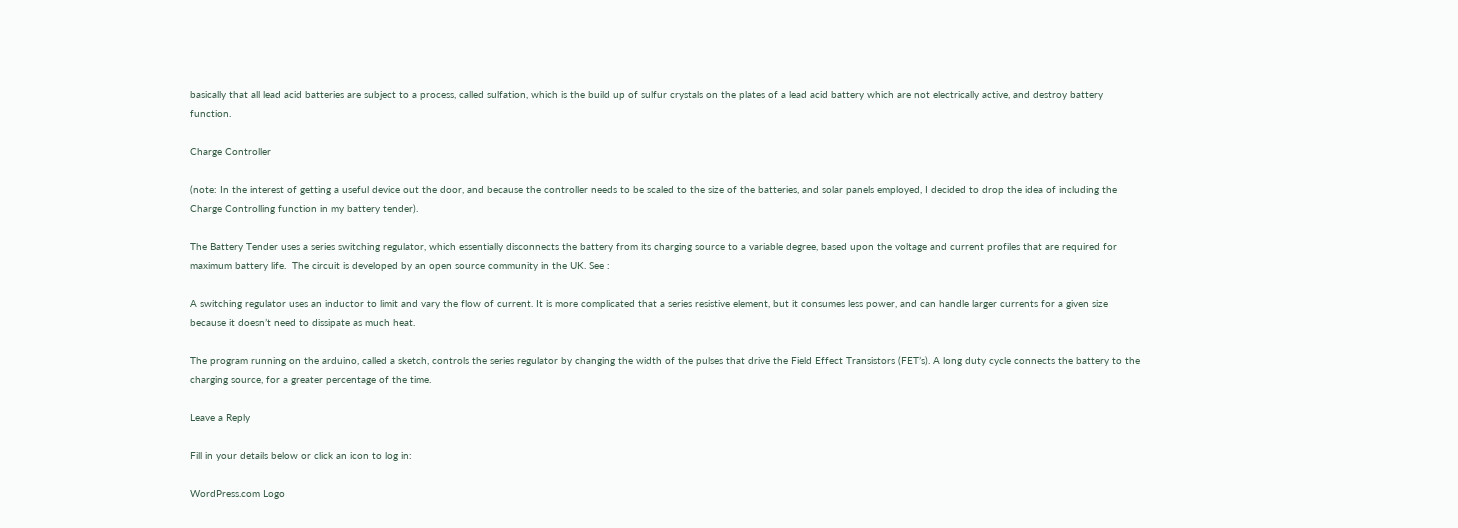basically that all lead acid batteries are subject to a process, called sulfation, which is the build up of sulfur crystals on the plates of a lead acid battery which are not electrically active, and destroy battery function.

Charge Controller

(note: In the interest of getting a useful device out the door, and because the controller needs to be scaled to the size of the batteries, and solar panels employed, I decided to drop the idea of including the Charge Controlling function in my battery tender).

The Battery Tender uses a series switching regulator, which essentially disconnects the battery from its charging source to a variable degree, based upon the voltage and current profiles that are required for maximum battery life.  The circuit is developed by an open source community in the UK. See :

A switching regulator uses an inductor to limit and vary the flow of current. It is more complicated that a series resistive element, but it consumes less power, and can handle larger currents for a given size because it doesn’t need to dissipate as much heat.

The program running on the arduino, called a sketch, controls the series regulator by changing the width of the pulses that drive the Field Effect Transistors (FET’s). A long duty cycle connects the battery to the charging source, for a greater percentage of the time.

Leave a Reply

Fill in your details below or click an icon to log in:

WordPress.com Logo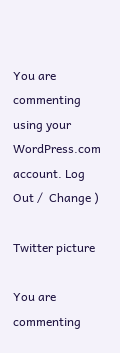You are commenting using your WordPress.com account. Log Out /  Change )

Twitter picture

You are commenting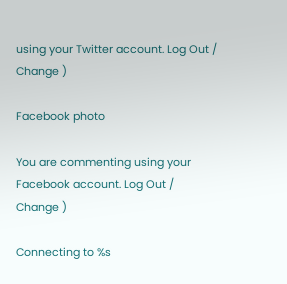using your Twitter account. Log Out /  Change )

Facebook photo

You are commenting using your Facebook account. Log Out /  Change )

Connecting to %s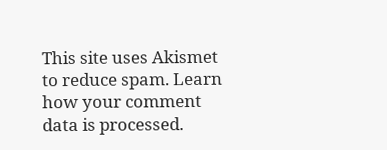This site uses Akismet to reduce spam. Learn how your comment data is processed.